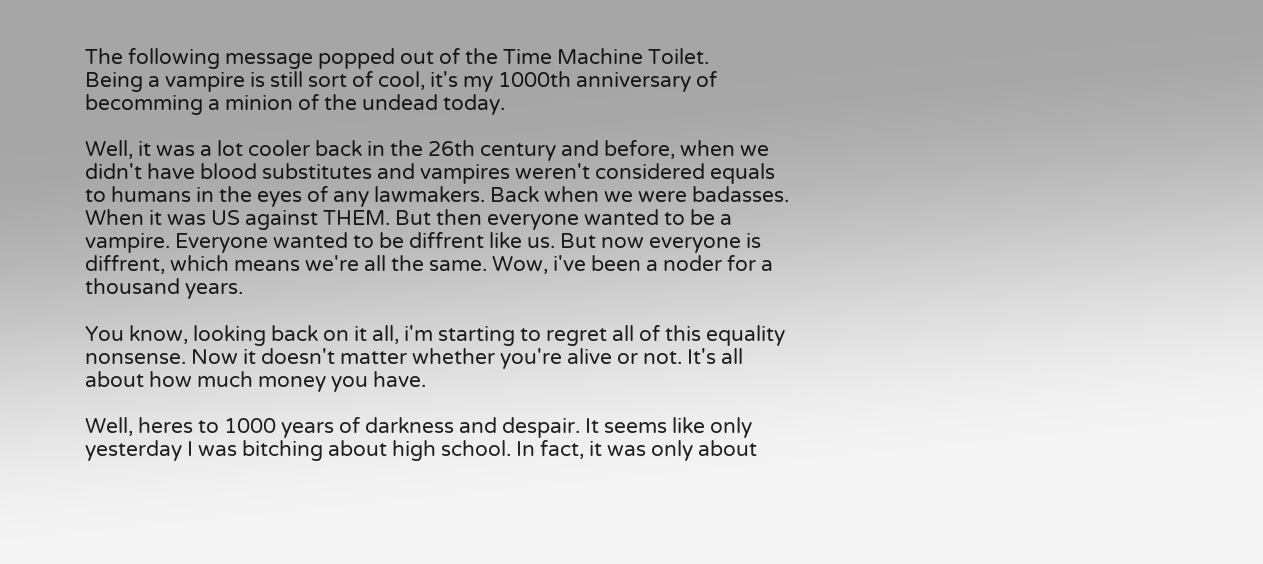The following message popped out of the Time Machine Toilet.
Being a vampire is still sort of cool, it's my 1000th anniversary of becomming a minion of the undead today.

Well, it was a lot cooler back in the 26th century and before, when we didn't have blood substitutes and vampires weren't considered equals to humans in the eyes of any lawmakers. Back when we were badasses. When it was US against THEM. But then everyone wanted to be a vampire. Everyone wanted to be diffrent like us. But now everyone is diffrent, which means we're all the same. Wow, i've been a noder for a thousand years.

You know, looking back on it all, i'm starting to regret all of this equality nonsense. Now it doesn't matter whether you're alive or not. It's all about how much money you have.

Well, heres to 1000 years of darkness and despair. It seems like only yesterday I was bitching about high school. In fact, it was only about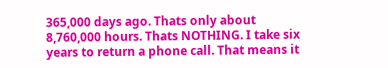365,000 days ago. Thats only about 8,760,000 hours. Thats NOTHING. I take six years to return a phone call. That means it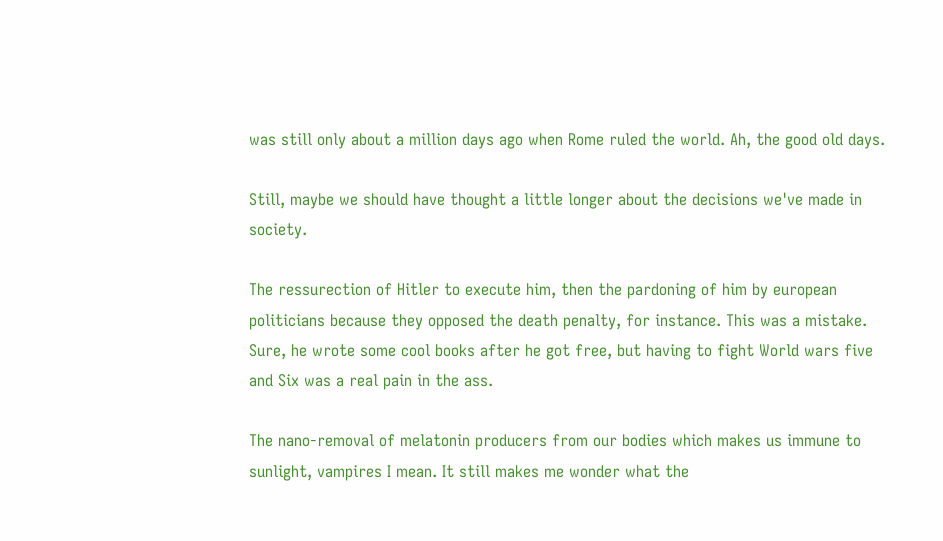was still only about a million days ago when Rome ruled the world. Ah, the good old days.

Still, maybe we should have thought a little longer about the decisions we've made in society.

The ressurection of Hitler to execute him, then the pardoning of him by european politicians because they opposed the death penalty, for instance. This was a mistake. Sure, he wrote some cool books after he got free, but having to fight World wars five and Six was a real pain in the ass.

The nano-removal of melatonin producers from our bodies which makes us immune to sunlight, vampires I mean. It still makes me wonder what the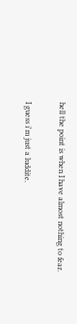hell the point is when I have almost nothing to fear.

I guess i'm just a luddite.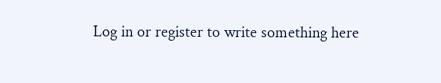Log in or register to write something here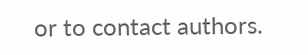or to contact authors.